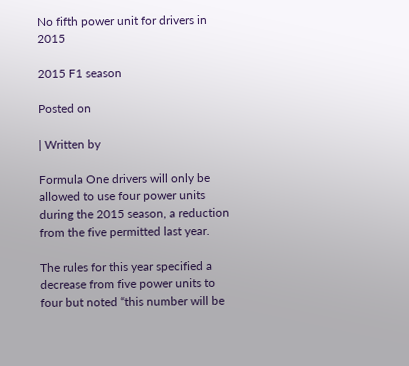No fifth power unit for drivers in 2015

2015 F1 season

Posted on

| Written by

Formula One drivers will only be allowed to use four power units during the 2015 season, a reduction from the five permitted last year.

The rules for this year specified a decrease from five power units to four but noted “this number will be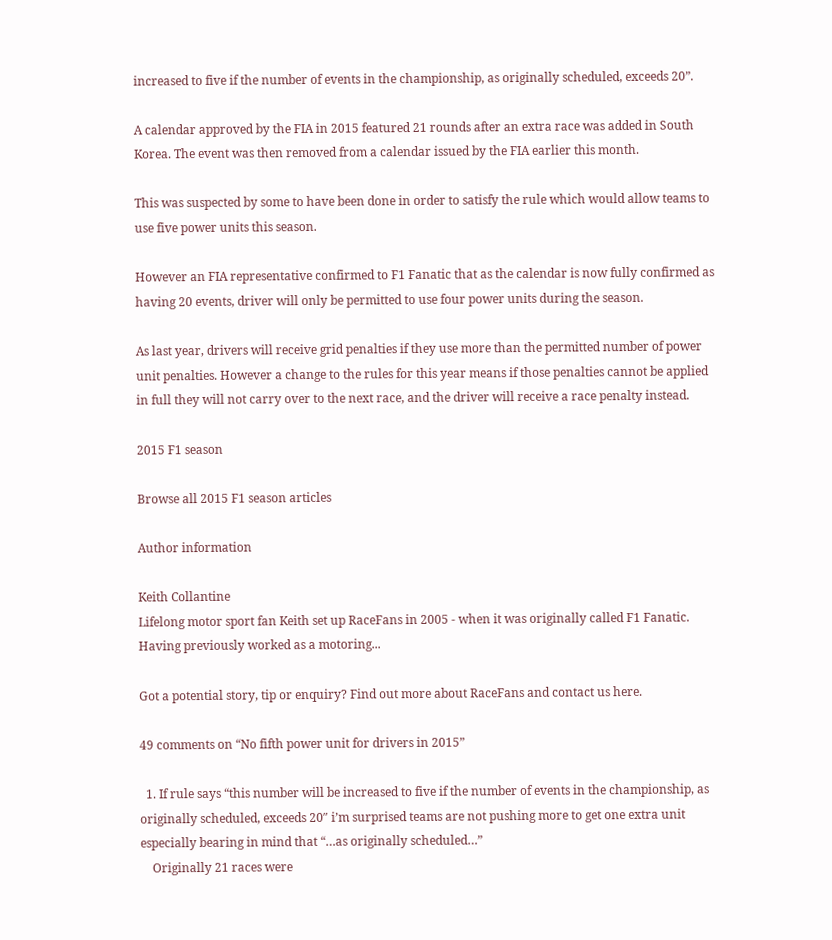increased to five if the number of events in the championship, as originally scheduled, exceeds 20”.

A calendar approved by the FIA in 2015 featured 21 rounds after an extra race was added in South Korea. The event was then removed from a calendar issued by the FIA earlier this month.

This was suspected by some to have been done in order to satisfy the rule which would allow teams to use five power units this season.

However an FIA representative confirmed to F1 Fanatic that as the calendar is now fully confirmed as having 20 events, driver will only be permitted to use four power units during the season.

As last year, drivers will receive grid penalties if they use more than the permitted number of power unit penalties. However a change to the rules for this year means if those penalties cannot be applied in full they will not carry over to the next race, and the driver will receive a race penalty instead.

2015 F1 season

Browse all 2015 F1 season articles

Author information

Keith Collantine
Lifelong motor sport fan Keith set up RaceFans in 2005 - when it was originally called F1 Fanatic. Having previously worked as a motoring...

Got a potential story, tip or enquiry? Find out more about RaceFans and contact us here.

49 comments on “No fifth power unit for drivers in 2015”

  1. If rule says “this number will be increased to five if the number of events in the championship, as originally scheduled, exceeds 20″ i’m surprised teams are not pushing more to get one extra unit especially bearing in mind that “…as originally scheduled…”
    Originally 21 races were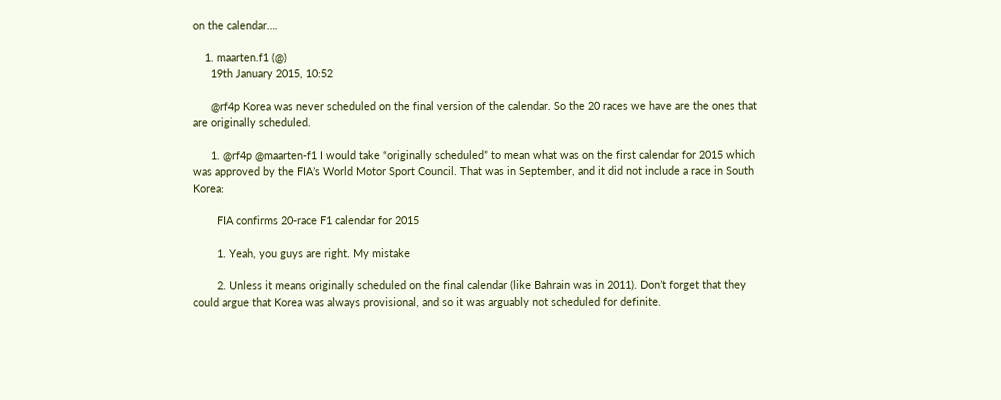on the calendar….

    1. maarten.f1 (@)
      19th January 2015, 10:52

      @rf4p Korea was never scheduled on the final version of the calendar. So the 20 races we have are the ones that are originally scheduled.

      1. @rf4p @maarten-f1 I would take “originally scheduled” to mean what was on the first calendar for 2015 which was approved by the FIA’s World Motor Sport Council. That was in September, and it did not include a race in South Korea:

        FIA confirms 20-race F1 calendar for 2015

        1. Yeah, you guys are right. My mistake

        2. Unless it means originally scheduled on the final calendar (like Bahrain was in 2011). Don’t forget that they could argue that Korea was always provisional, and so it was arguably not scheduled for definite.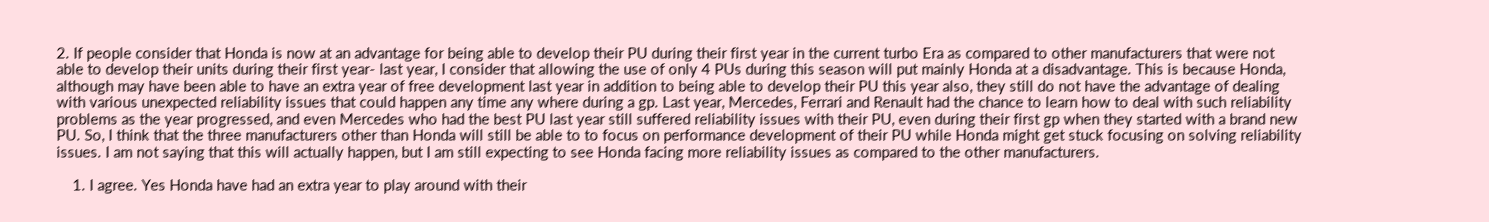2. If people consider that Honda is now at an advantage for being able to develop their PU during their first year in the current turbo Era as compared to other manufacturers that were not able to develop their units during their first year- last year, I consider that allowing the use of only 4 PUs during this season will put mainly Honda at a disadvantage. This is because Honda, although may have been able to have an extra year of free development last year in addition to being able to develop their PU this year also, they still do not have the advantage of dealing with various unexpected reliability issues that could happen any time any where during a gp. Last year, Mercedes, Ferrari and Renault had the chance to learn how to deal with such reliability problems as the year progressed, and even Mercedes who had the best PU last year still suffered reliability issues with their PU, even during their first gp when they started with a brand new PU. So, I think that the three manufacturers other than Honda will still be able to to focus on performance development of their PU while Honda might get stuck focusing on solving reliability issues. I am not saying that this will actually happen, but I am still expecting to see Honda facing more reliability issues as compared to the other manufacturers.

    1. I agree. Yes Honda have had an extra year to play around with their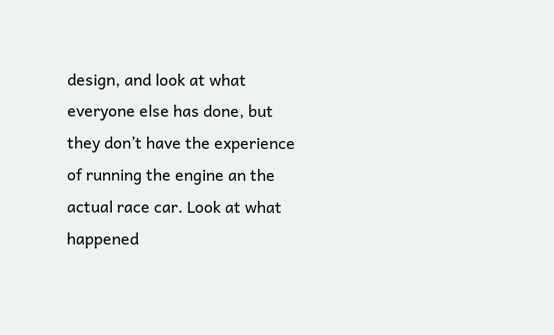design, and look at what everyone else has done, but they don’t have the experience of running the engine an the actual race car. Look at what happened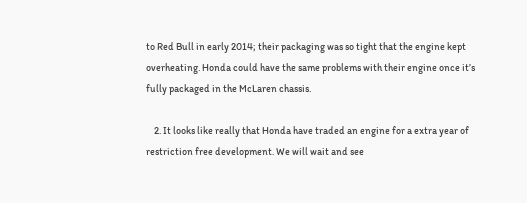to Red Bull in early 2014; their packaging was so tight that the engine kept overheating. Honda could have the same problems with their engine once it’s fully packaged in the McLaren chassis.

    2. It looks like really that Honda have traded an engine for a extra year of restriction free development. We will wait and see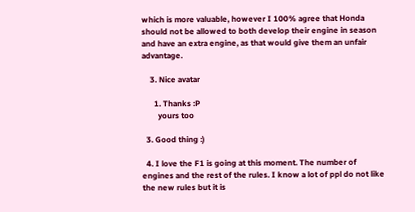which is more valuable, however I 100% agree that Honda should not be allowed to both develop their engine in season and have an extra engine, as that would give them an unfair advantage.

    3. Nice avatar

      1. Thanks :P
        yours too

  3. Good thing :)

  4. I love the F1 is going at this moment. The number of engines and the rest of the rules. I know a lot of ppl do not like the new rules but it is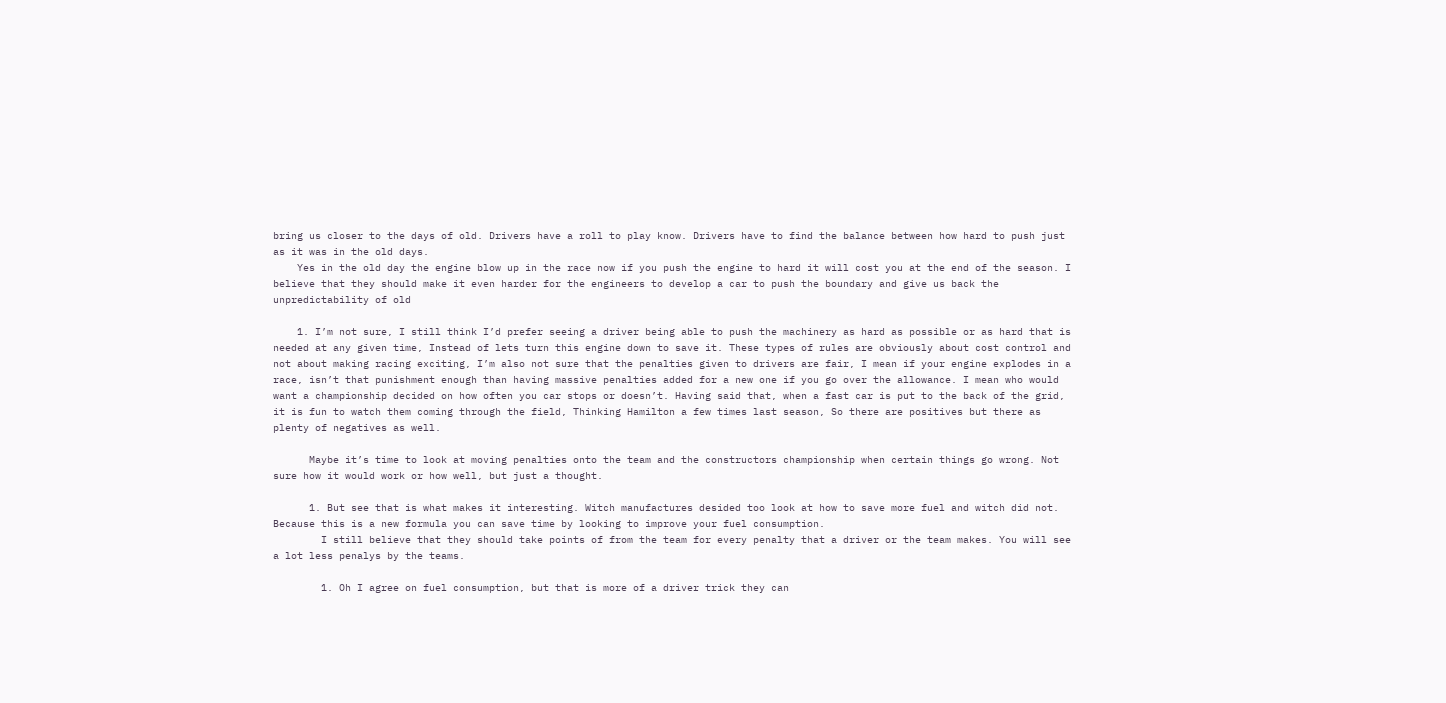bring us closer to the days of old. Drivers have a roll to play know. Drivers have to find the balance between how hard to push just as it was in the old days.
    Yes in the old day the engine blow up in the race now if you push the engine to hard it will cost you at the end of the season. I believe that they should make it even harder for the engineers to develop a car to push the boundary and give us back the unpredictability of old

    1. I’m not sure, I still think I’d prefer seeing a driver being able to push the machinery as hard as possible or as hard that is needed at any given time, Instead of lets turn this engine down to save it. These types of rules are obviously about cost control and not about making racing exciting, I’m also not sure that the penalties given to drivers are fair, I mean if your engine explodes in a race, isn’t that punishment enough than having massive penalties added for a new one if you go over the allowance. I mean who would want a championship decided on how often you car stops or doesn’t. Having said that, when a fast car is put to the back of the grid, it is fun to watch them coming through the field, Thinking Hamilton a few times last season, So there are positives but there as plenty of negatives as well.

      Maybe it’s time to look at moving penalties onto the team and the constructors championship when certain things go wrong. Not sure how it would work or how well, but just a thought.

      1. But see that is what makes it interesting. Witch manufactures desided too look at how to save more fuel and witch did not. Because this is a new formula you can save time by looking to improve your fuel consumption.
        I still believe that they should take points of from the team for every penalty that a driver or the team makes. You will see a lot less penalys by the teams.

        1. Oh I agree on fuel consumption, but that is more of a driver trick they can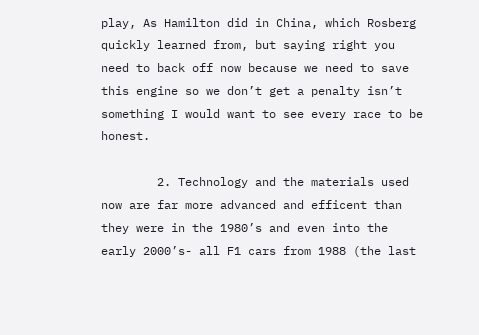play, As Hamilton did in China, which Rosberg quickly learned from, but saying right you need to back off now because we need to save this engine so we don’t get a penalty isn’t something I would want to see every race to be honest.

        2. Technology and the materials used now are far more advanced and efficent than they were in the 1980’s and even into the early 2000’s- all F1 cars from 1988 (the last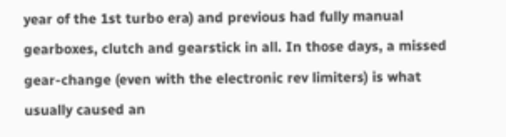year of the 1st turbo era) and previous had fully manual gearboxes, clutch and gearstick in all. In those days, a missed gear-change (even with the electronic rev limiters) is what usually caused an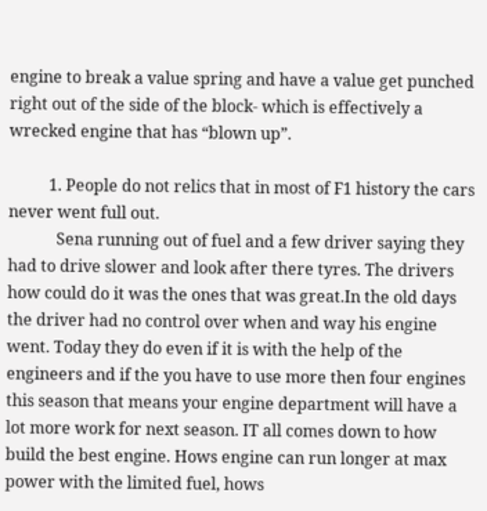engine to break a value spring and have a value get punched right out of the side of the block- which is effectively a wrecked engine that has “blown up”.

          1. People do not relics that in most of F1 history the cars never went full out.
            Sena running out of fuel and a few driver saying they had to drive slower and look after there tyres. The drivers how could do it was the ones that was great.In the old days the driver had no control over when and way his engine went. Today they do even if it is with the help of the engineers and if the you have to use more then four engines this season that means your engine department will have a lot more work for next season. IT all comes down to how build the best engine. Hows engine can run longer at max power with the limited fuel, hows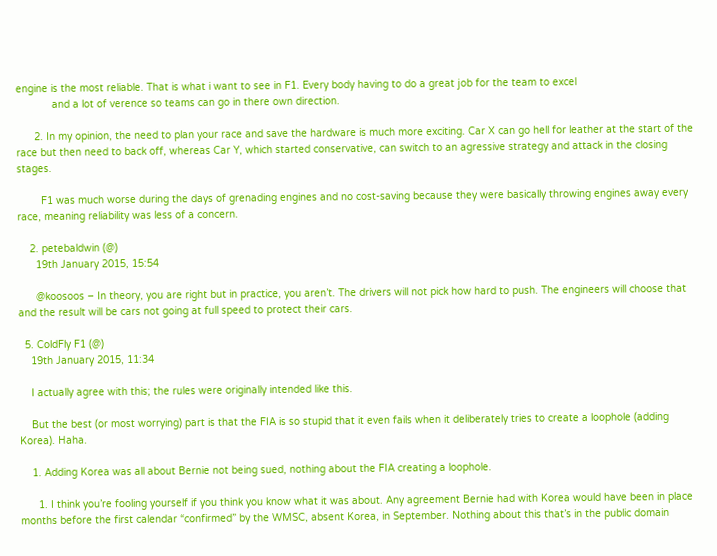engine is the most reliable. That is what i want to see in F1. Every body having to do a great job for the team to excel
            and a lot of verence so teams can go in there own direction.

      2. In my opinion, the need to plan your race and save the hardware is much more exciting. Car X can go hell for leather at the start of the race but then need to back off, whereas Car Y, which started conservative, can switch to an agressive strategy and attack in the closing stages.

        F1 was much worse during the days of grenading engines and no cost-saving because they were basically throwing engines away every race, meaning reliability was less of a concern.

    2. petebaldwin (@)
      19th January 2015, 15:54

      @koosoos – In theory, you are right but in practice, you aren’t. The drivers will not pick how hard to push. The engineers will choose that and the result will be cars not going at full speed to protect their cars.

  5. ColdFly F1 (@)
    19th January 2015, 11:34

    I actually agree with this; the rules were originally intended like this.

    But the best (or most worrying) part is that the FIA is so stupid that it even fails when it deliberately tries to create a loophole (adding Korea). Haha.

    1. Adding Korea was all about Bernie not being sued, nothing about the FIA creating a loophole.

      1. I think you’re fooling yourself if you think you know what it was about. Any agreement Bernie had with Korea would have been in place months before the first calendar “confirmed” by the WMSC, absent Korea, in September. Nothing about this that’s in the public domain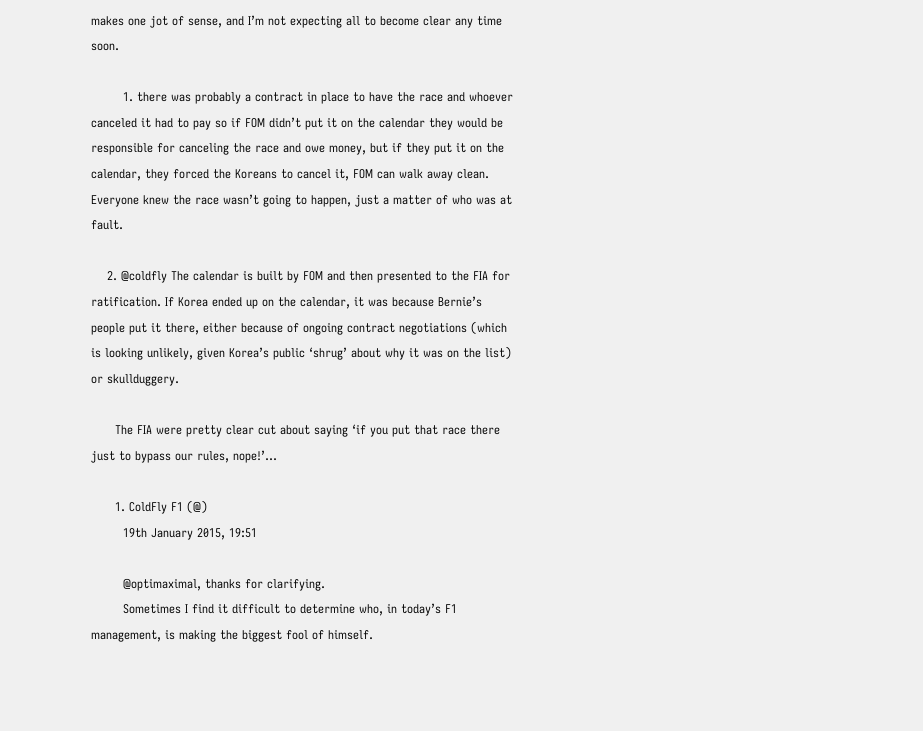makes one jot of sense, and I’m not expecting all to become clear any time soon.

        1. there was probably a contract in place to have the race and whoever canceled it had to pay so if FOM didn’t put it on the calendar they would be responsible for canceling the race and owe money, but if they put it on the calendar, they forced the Koreans to cancel it, FOM can walk away clean. Everyone knew the race wasn’t going to happen, just a matter of who was at fault.

    2. @coldfly The calendar is built by FOM and then presented to the FIA for ratification. If Korea ended up on the calendar, it was because Bernie’s people put it there, either because of ongoing contract negotiations (which is looking unlikely, given Korea’s public ‘shrug’ about why it was on the list) or skullduggery.

      The FIA were pretty clear cut about saying ‘if you put that race there just to bypass our rules, nope!’…

      1. ColdFly F1 (@)
        19th January 2015, 19:51

        @optimaximal, thanks for clarifying.
        Sometimes I find it difficult to determine who, in today’s F1 management, is making the biggest fool of himself.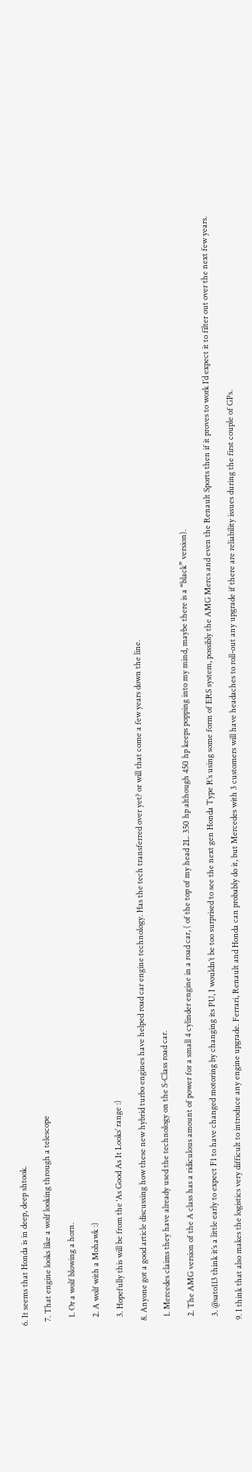6. It seems that Honda is in deep, deep shtook.

  7. That engine looks like a wolf looking through a telescope

    1. Or a wolf blowing a horn.

    2. A wolf with a Mohawk :)

    3. Hopefully this will be from the ‘As Good As It Looks’ range :)

  8. Anyone got a good article discussing how these new hybrid turbo engines have helped road car engine technology. Has the tech transferred over yet? or will that come a few years down the line.

    1. Mercedes claims they have already used the technology on the S-Class road car.

    2. The AMG version of the A class has a ridiculous amount of power for a small 4 cylinder engine in a road car, ( of the top of my head 2L. 350 hp although 450 hp keeps popping into my mind, maybe there is a “black” version).

    3. @sato113 think it’s a little early to expect F1 to have changed motoring by changing its PU, I wouldn’t be too surprised to see the next gen Honda Type R’s using some form of ERS system, possibly the AMG Mercs and even the Renault Sports then if it proves to work I’d expect it to filter out over the next few years.

  9. I think that also makes the logistics very difficult to introduce any engine upgrade. Ferrari, Renault and Honda can probably do it, but Mercedes with 3 customers will have headaches to roll-out any upgrade if there are reliability issues during the first couple of GPs.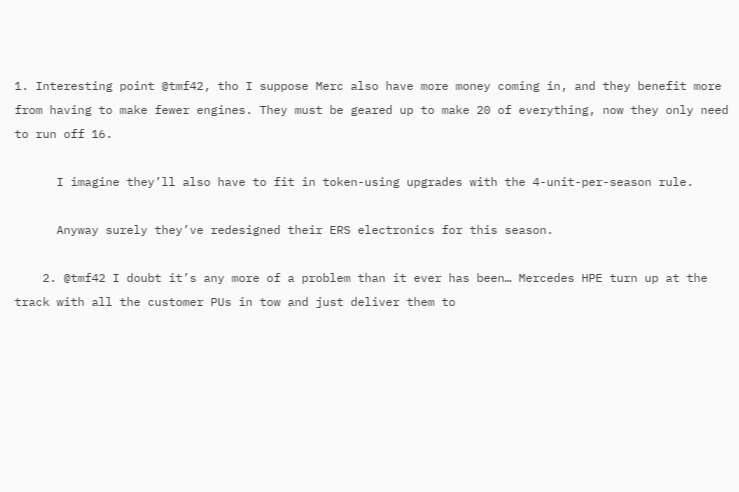1. Interesting point @tmf42, tho I suppose Merc also have more money coming in, and they benefit more from having to make fewer engines. They must be geared up to make 20 of everything, now they only need to run off 16.

      I imagine they’ll also have to fit in token-using upgrades with the 4-unit-per-season rule.

      Anyway surely they’ve redesigned their ERS electronics for this season.

    2. @tmf42 I doubt it’s any more of a problem than it ever has been… Mercedes HPE turn up at the track with all the customer PUs in tow and just deliver them to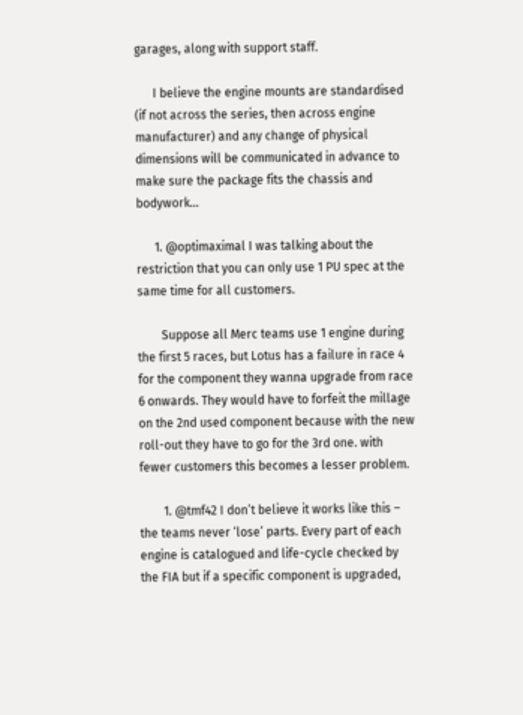garages, along with support staff.

      I believe the engine mounts are standardised (if not across the series, then across engine manufacturer) and any change of physical dimensions will be communicated in advance to make sure the package fits the chassis and bodywork…

      1. @optimaximal I was talking about the restriction that you can only use 1 PU spec at the same time for all customers.

        Suppose all Merc teams use 1 engine during the first 5 races, but Lotus has a failure in race 4 for the component they wanna upgrade from race 6 onwards. They would have to forfeit the millage on the 2nd used component because with the new roll-out they have to go for the 3rd one. with fewer customers this becomes a lesser problem.

        1. @tmf42 I don’t believe it works like this – the teams never ‘lose’ parts. Every part of each engine is catalogued and life-cycle checked by the FIA but if a specific component is upgraded,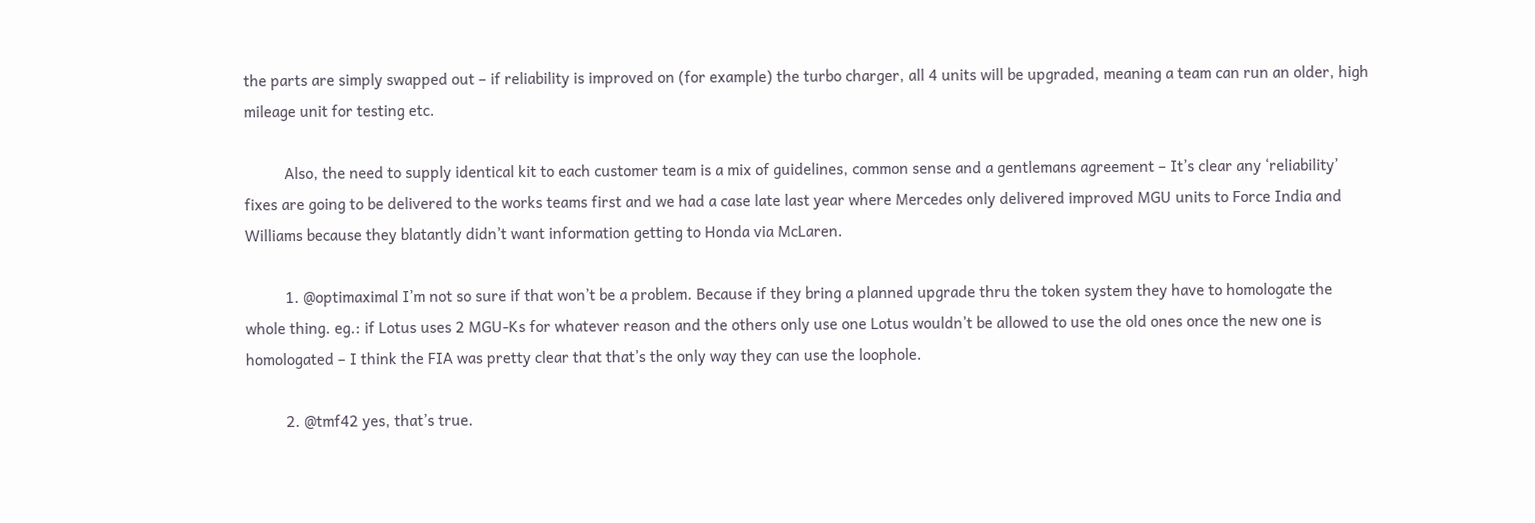the parts are simply swapped out – if reliability is improved on (for example) the turbo charger, all 4 units will be upgraded, meaning a team can run an older, high mileage unit for testing etc.

          Also, the need to supply identical kit to each customer team is a mix of guidelines, common sense and a gentlemans agreement – It’s clear any ‘reliability’ fixes are going to be delivered to the works teams first and we had a case late last year where Mercedes only delivered improved MGU units to Force India and Williams because they blatantly didn’t want information getting to Honda via McLaren.

          1. @optimaximal I’m not so sure if that won’t be a problem. Because if they bring a planned upgrade thru the token system they have to homologate the whole thing. eg.: if Lotus uses 2 MGU-Ks for whatever reason and the others only use one Lotus wouldn’t be allowed to use the old ones once the new one is homologated – I think the FIA was pretty clear that that’s the only way they can use the loophole.

          2. @tmf42 yes, that’s true.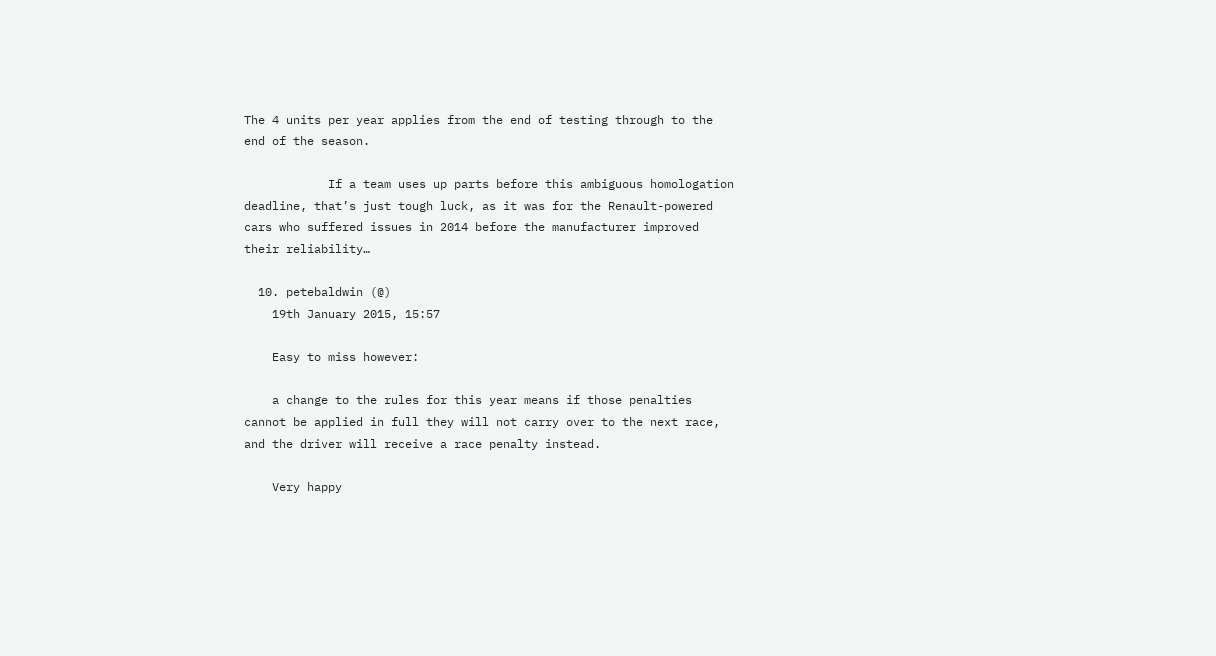The 4 units per year applies from the end of testing through to the end of the season.

            If a team uses up parts before this ambiguous homologation deadline, that’s just tough luck, as it was for the Renault-powered cars who suffered issues in 2014 before the manufacturer improved their reliability…

  10. petebaldwin (@)
    19th January 2015, 15:57

    Easy to miss however:

    a change to the rules for this year means if those penalties cannot be applied in full they will not carry over to the next race, and the driver will receive a race penalty instead.

    Very happy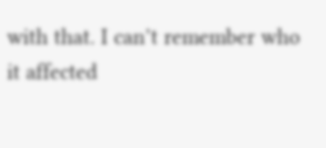with that. I can’t remember who it affected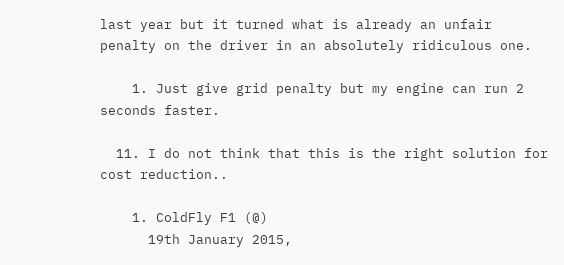last year but it turned what is already an unfair penalty on the driver in an absolutely ridiculous one.

    1. Just give grid penalty but my engine can run 2 seconds faster.

  11. I do not think that this is the right solution for cost reduction..

    1. ColdFly F1 (@)
      19th January 2015,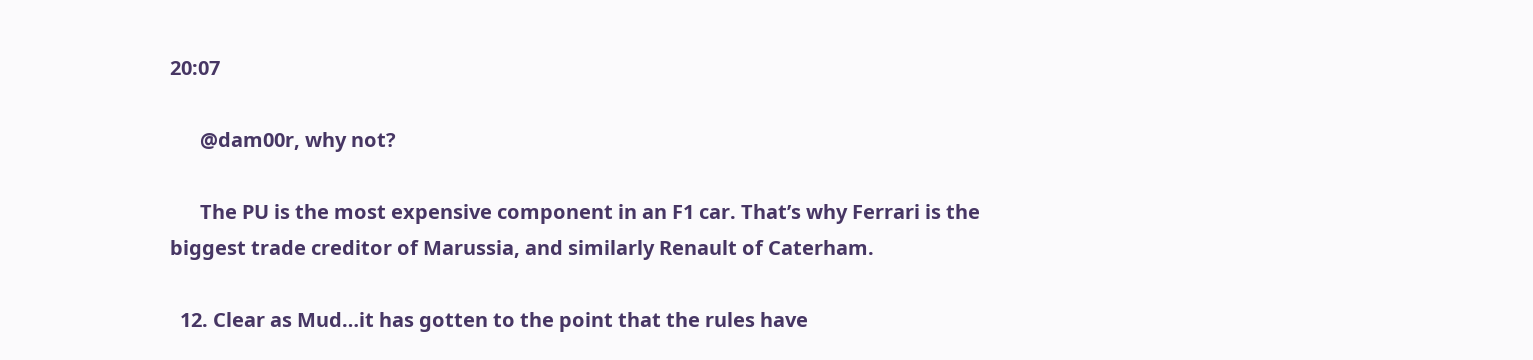20:07

      @dam00r, why not?

      The PU is the most expensive component in an F1 car. That’s why Ferrari is the biggest trade creditor of Marussia, and similarly Renault of Caterham.

  12. Clear as Mud…it has gotten to the point that the rules have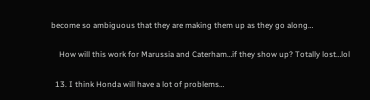become so ambiguous that they are making them up as they go along…

    How will this work for Marussia and Caterham…if they show up? Totally lost…lol

  13. I think Honda will have a lot of problems…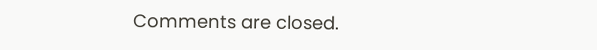Comments are closed.